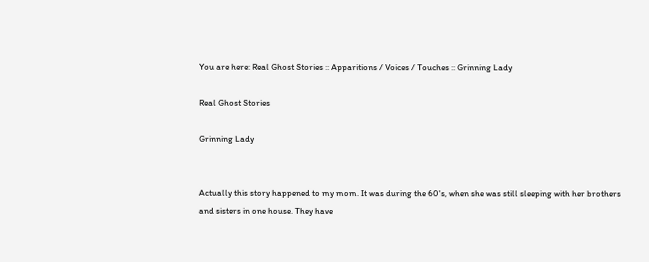You are here: Real Ghost Stories :: Apparitions / Voices / Touches :: Grinning Lady

Real Ghost Stories

Grinning Lady


Actually this story happened to my mom. It was during the 60's, when she was still sleeping with her brothers and sisters in one house. They have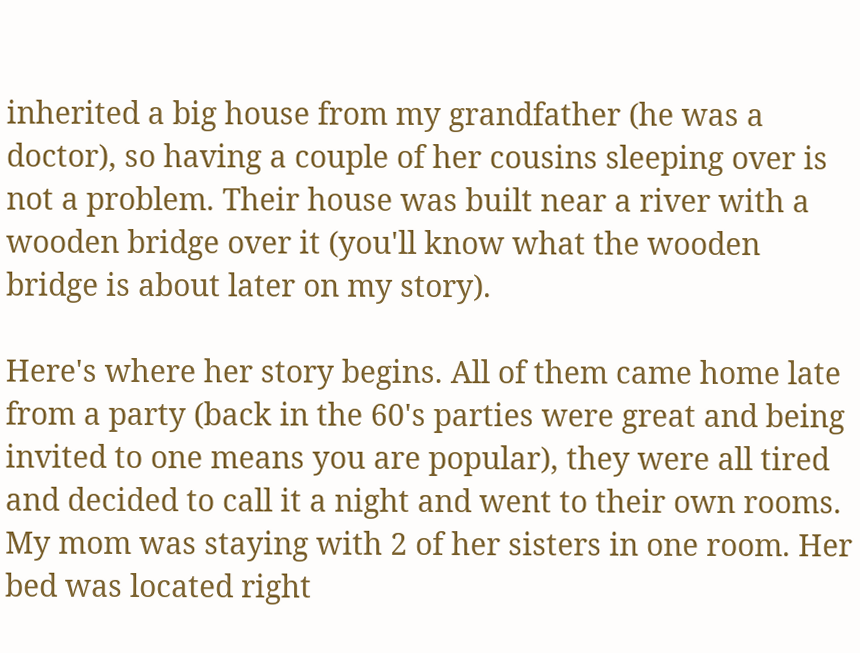inherited a big house from my grandfather (he was a doctor), so having a couple of her cousins sleeping over is not a problem. Their house was built near a river with a wooden bridge over it (you'll know what the wooden bridge is about later on my story).

Here's where her story begins. All of them came home late from a party (back in the 60's parties were great and being invited to one means you are popular), they were all tired and decided to call it a night and went to their own rooms. My mom was staying with 2 of her sisters in one room. Her bed was located right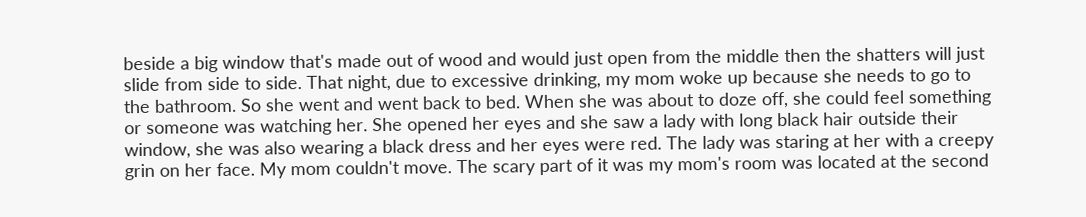beside a big window that's made out of wood and would just open from the middle then the shatters will just slide from side to side. That night, due to excessive drinking, my mom woke up because she needs to go to the bathroom. So she went and went back to bed. When she was about to doze off, she could feel something or someone was watching her. She opened her eyes and she saw a lady with long black hair outside their window, she was also wearing a black dress and her eyes were red. The lady was staring at her with a creepy grin on her face. My mom couldn't move. The scary part of it was my mom's room was located at the second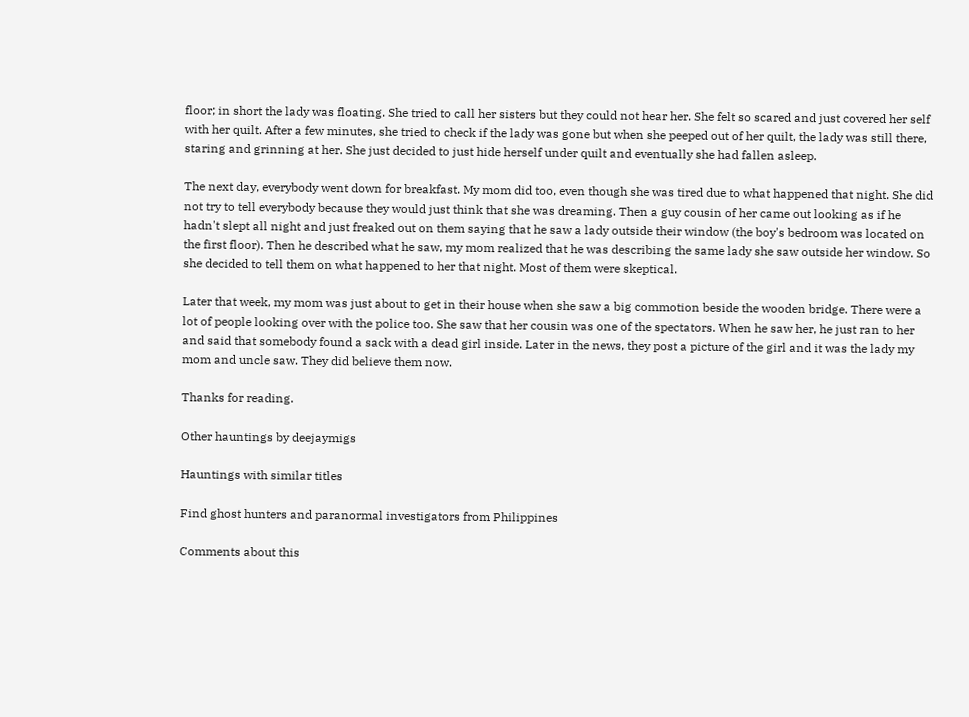floor; in short the lady was floating. She tried to call her sisters but they could not hear her. She felt so scared and just covered her self with her quilt. After a few minutes, she tried to check if the lady was gone but when she peeped out of her quilt, the lady was still there, staring and grinning at her. She just decided to just hide herself under quilt and eventually she had fallen asleep.

The next day, everybody went down for breakfast. My mom did too, even though she was tired due to what happened that night. She did not try to tell everybody because they would just think that she was dreaming. Then a guy cousin of her came out looking as if he hadn't slept all night and just freaked out on them saying that he saw a lady outside their window (the boy's bedroom was located on the first floor). Then he described what he saw, my mom realized that he was describing the same lady she saw outside her window. So she decided to tell them on what happened to her that night. Most of them were skeptical.

Later that week, my mom was just about to get in their house when she saw a big commotion beside the wooden bridge. There were a lot of people looking over with the police too. She saw that her cousin was one of the spectators. When he saw her, he just ran to her and said that somebody found a sack with a dead girl inside. Later in the news, they post a picture of the girl and it was the lady my mom and uncle saw. They did believe them now.

Thanks for reading.

Other hauntings by deejaymigs

Hauntings with similar titles

Find ghost hunters and paranormal investigators from Philippines

Comments about this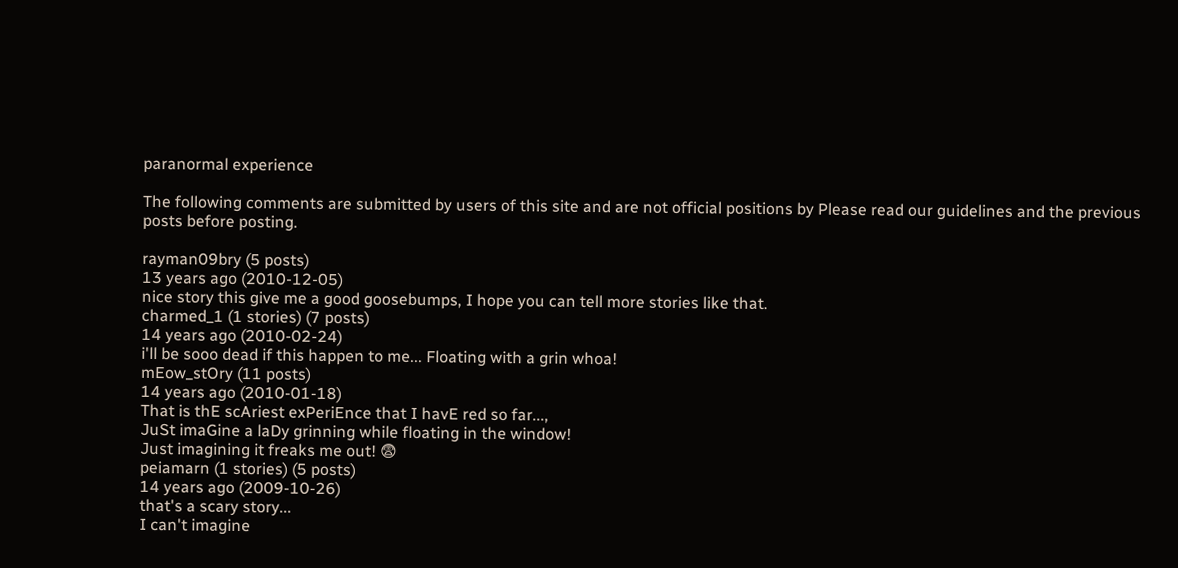paranormal experience

The following comments are submitted by users of this site and are not official positions by Please read our guidelines and the previous posts before posting.

rayman09bry (5 posts)
13 years ago (2010-12-05)
nice story this give me a good goosebumps, I hope you can tell more stories like that.
charmed_1 (1 stories) (7 posts)
14 years ago (2010-02-24)
i'll be sooo dead if this happen to me... Floating with a grin whoa!
mEow_stOry (11 posts)
14 years ago (2010-01-18)
That is thE scAriest exPeriEnce that I havE red so far...,
JuSt imaGine a laDy grinning while floating in the window!
Just imagining it freaks me out! 😨
peiamarn (1 stories) (5 posts)
14 years ago (2009-10-26)
that's a scary story...
I can't imagine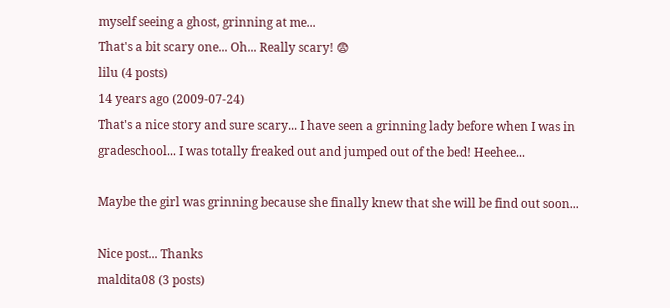myself seeing a ghost, grinning at me...
That's a bit scary one... Oh... Really scary! 😨
lilu (4 posts)
14 years ago (2009-07-24)
That's a nice story and sure scary... I have seen a grinning lady before when I was in gradeschool... I was totally freaked out and jumped out of the bed! Heehee...

Maybe the girl was grinning because she finally knew that she will be find out soon...

Nice post... Thanks
maldita08 (3 posts)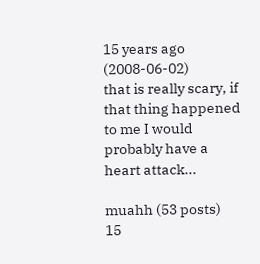15 years ago (2008-06-02)
that is really scary, if that thing happened to me I would probably have a heart attack...

muahh (53 posts)
15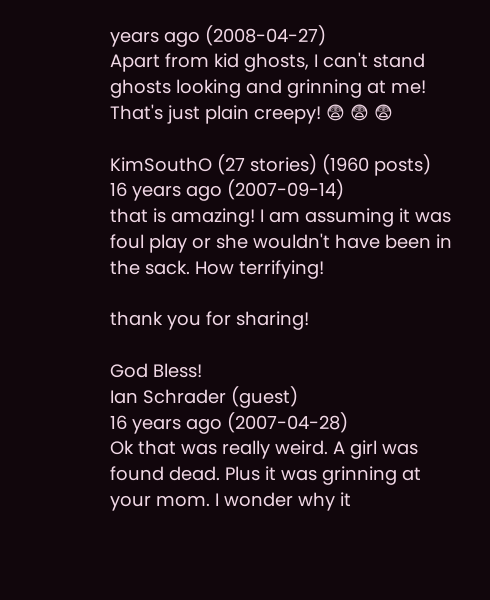years ago (2008-04-27)
Apart from kid ghosts, I can't stand ghosts looking and grinning at me! That's just plain creepy! 😨 😨 😨

KimSouthO (27 stories) (1960 posts)
16 years ago (2007-09-14)
that is amazing! I am assuming it was foul play or she wouldn't have been in the sack. How terrifying!

thank you for sharing!

God Bless!
Ian Schrader (guest)
16 years ago (2007-04-28)
Ok that was really weird. A girl was found dead. Plus it was grinning at your mom. I wonder why it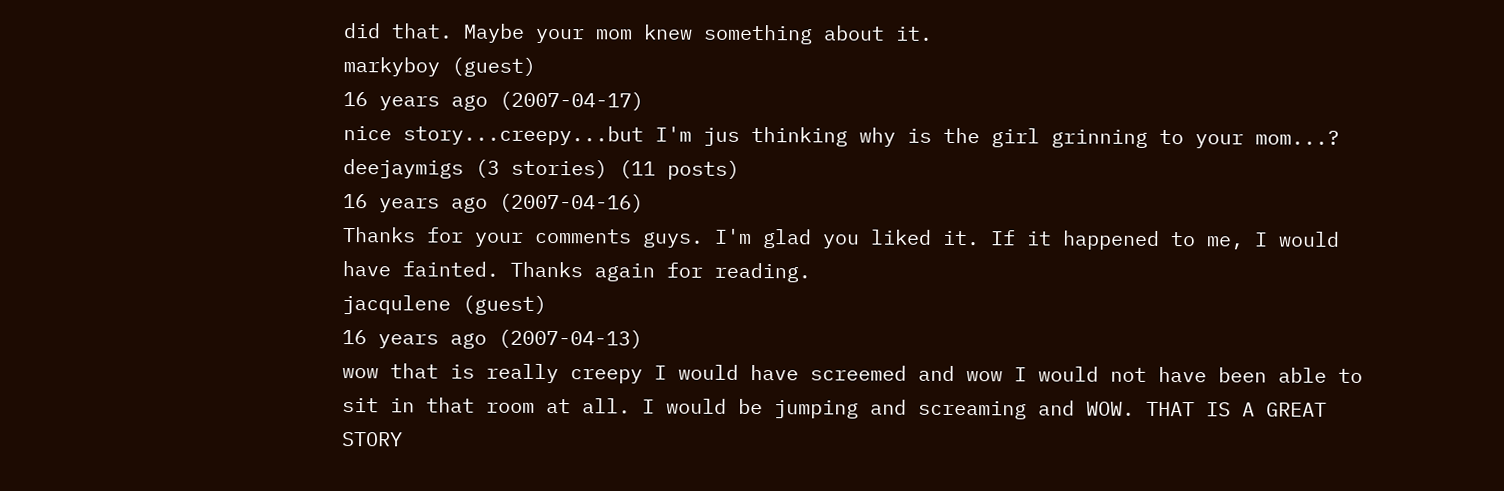did that. Maybe your mom knew something about it.
markyboy (guest)
16 years ago (2007-04-17)
nice story...creepy...but I'm jus thinking why is the girl grinning to your mom...?
deejaymigs (3 stories) (11 posts)
16 years ago (2007-04-16)
Thanks for your comments guys. I'm glad you liked it. If it happened to me, I would have fainted. Thanks again for reading.
jacqulene (guest)
16 years ago (2007-04-13)
wow that is really creepy I would have screemed and wow I would not have been able to sit in that room at all. I would be jumping and screaming and WOW. THAT IS A GREAT STORY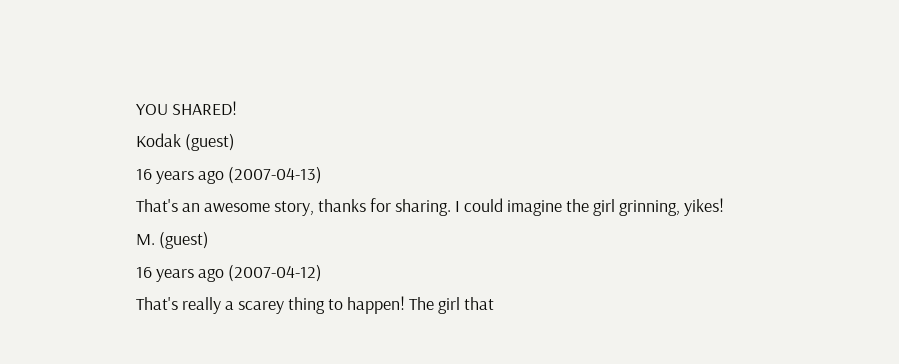YOU SHARED!
Kodak (guest)
16 years ago (2007-04-13)
That's an awesome story, thanks for sharing. I could imagine the girl grinning, yikes!
M. (guest)
16 years ago (2007-04-12)
That's really a scarey thing to happen! The girl that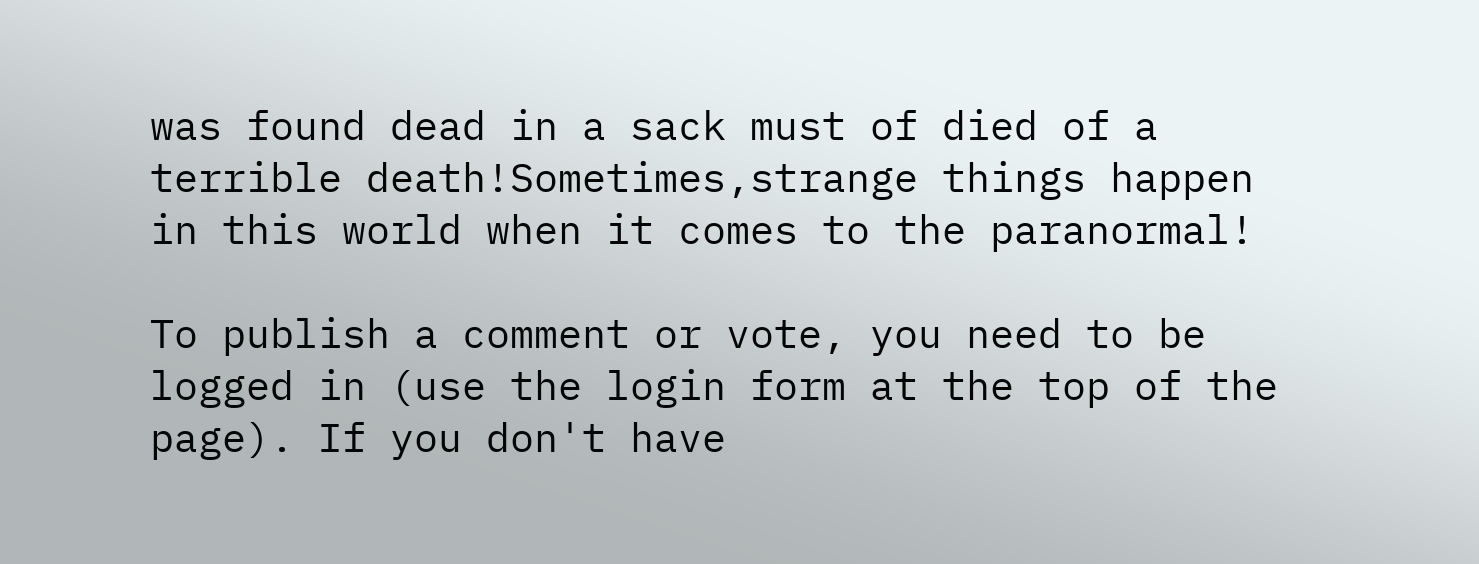was found dead in a sack must of died of a terrible death!Sometimes,strange things happen in this world when it comes to the paranormal!

To publish a comment or vote, you need to be logged in (use the login form at the top of the page). If you don't have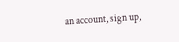an account, sign up,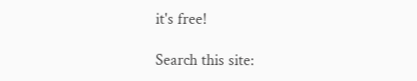it's free!

Search this site: